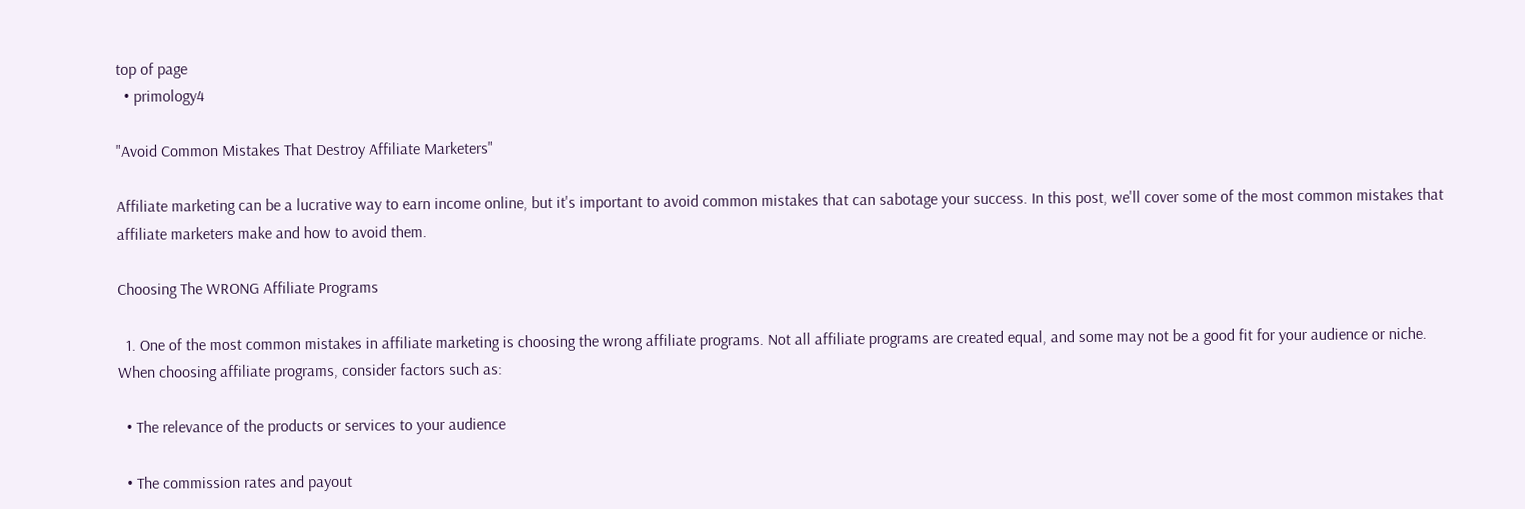top of page
  • primology4

"Avoid Common Mistakes That Destroy Affiliate Marketers"

Affiliate marketing can be a lucrative way to earn income online, but it's important to avoid common mistakes that can sabotage your success. In this post, we'll cover some of the most common mistakes that affiliate marketers make and how to avoid them.

Choosing The WRONG Affiliate Programs

  1. One of the most common mistakes in affiliate marketing is choosing the wrong affiliate programs. Not all affiliate programs are created equal, and some may not be a good fit for your audience or niche. When choosing affiliate programs, consider factors such as:

  • The relevance of the products or services to your audience

  • The commission rates and payout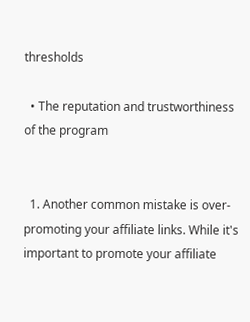thresholds

  • The reputation and trustworthiness of the program


  1. Another common mistake is over-promoting your affiliate links. While it's important to promote your affiliate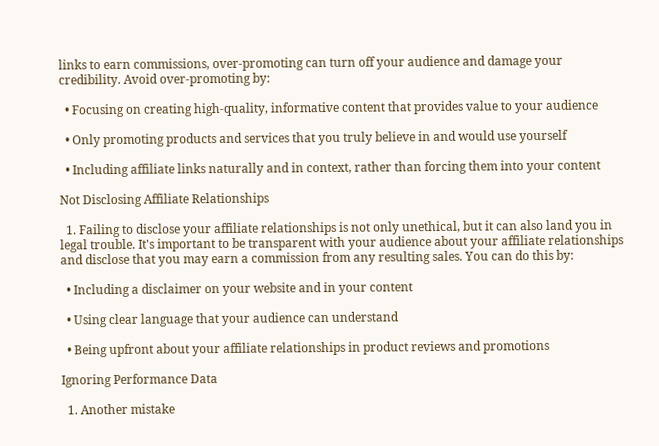links to earn commissions, over-promoting can turn off your audience and damage your credibility. Avoid over-promoting by:

  • Focusing on creating high-quality, informative content that provides value to your audience

  • Only promoting products and services that you truly believe in and would use yourself

  • Including affiliate links naturally and in context, rather than forcing them into your content

Not Disclosing Affiliate Relationships

  1. Failing to disclose your affiliate relationships is not only unethical, but it can also land you in legal trouble. It's important to be transparent with your audience about your affiliate relationships and disclose that you may earn a commission from any resulting sales. You can do this by:

  • Including a disclaimer on your website and in your content

  • Using clear language that your audience can understand

  • Being upfront about your affiliate relationships in product reviews and promotions

Ignoring Performance Data

  1. Another mistake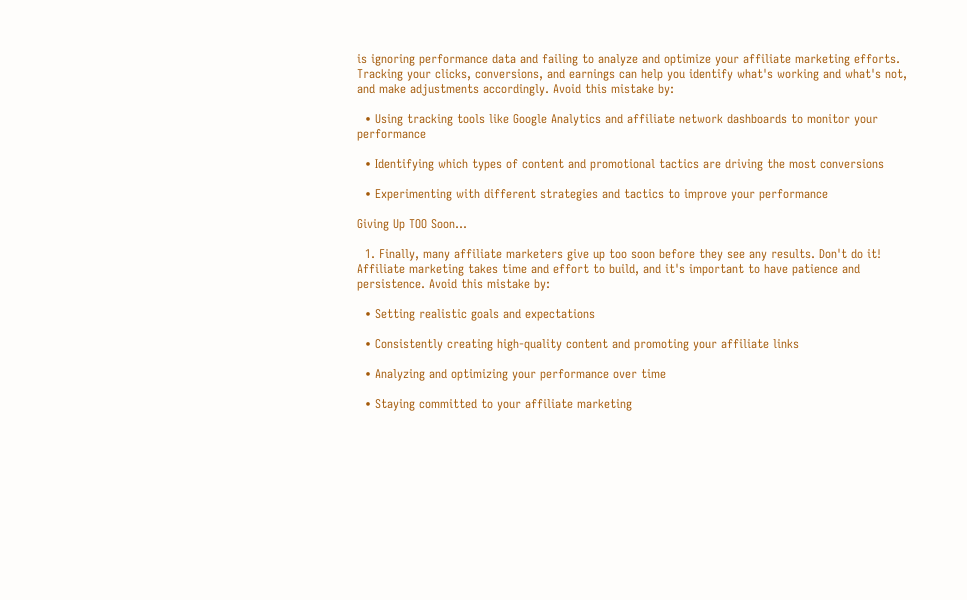is ignoring performance data and failing to analyze and optimize your affiliate marketing efforts. Tracking your clicks, conversions, and earnings can help you identify what's working and what's not, and make adjustments accordingly. Avoid this mistake by:

  • Using tracking tools like Google Analytics and affiliate network dashboards to monitor your performance

  • Identifying which types of content and promotional tactics are driving the most conversions

  • Experimenting with different strategies and tactics to improve your performance

Giving Up TOO Soon...

  1. Finally, many affiliate marketers give up too soon before they see any results. Don't do it! Affiliate marketing takes time and effort to build, and it's important to have patience and persistence. Avoid this mistake by:

  • Setting realistic goals and expectations

  • Consistently creating high-quality content and promoting your affiliate links

  • Analyzing and optimizing your performance over time

  • Staying committed to your affiliate marketing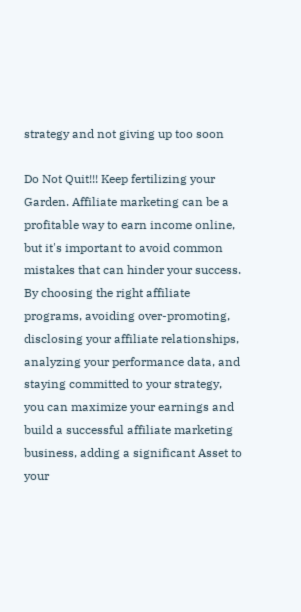strategy and not giving up too soon

Do Not Quit!!! Keep fertilizing your Garden. Affiliate marketing can be a profitable way to earn income online, but it's important to avoid common mistakes that can hinder your success. By choosing the right affiliate programs, avoiding over-promoting, disclosing your affiliate relationships, analyzing your performance data, and staying committed to your strategy, you can maximize your earnings and build a successful affiliate marketing business, adding a significant Asset to your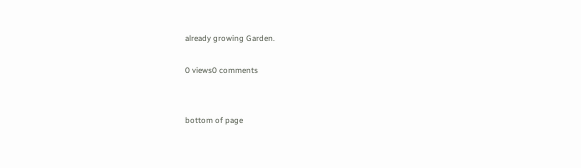already growing Garden.

0 views0 comments


bottom of page